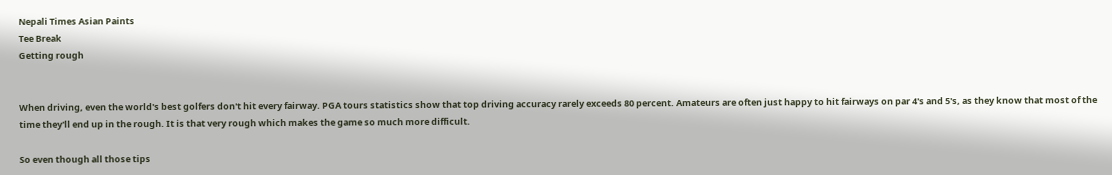Nepali Times Asian Paints
Tee Break
Getting rough


When driving, even the world's best golfers don't hit every fairway. PGA tours statistics show that top driving accuracy rarely exceeds 80 percent. Amateurs are often just happy to hit fairways on par 4's and 5's, as they know that most of the time they'll end up in the rough. It is that very rough which makes the game so much more difficult.

So even though all those tips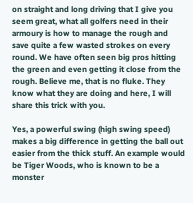on straight and long driving that I give you seem great, what all golfers need in their armoury is how to manage the rough and save quite a few wasted strokes on every round. We have often seen big pros hitting the green and even getting it close from the rough. Believe me, that is no fluke. They know what they are doing and here, I will share this trick with you.

Yes, a powerful swing (high swing speed) makes a big difference in getting the ball out easier from the thick stuff. An example would be Tiger Woods, who is known to be a monster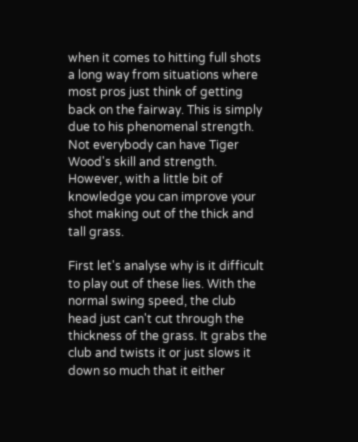when it comes to hitting full shots a long way from situations where most pros just think of getting back on the fairway. This is simply due to his phenomenal strength. Not everybody can have Tiger Wood's skill and strength. However, with a little bit of knowledge you can improve your shot making out of the thick and tall grass.

First let's analyse why is it difficult to play out of these lies. With the normal swing speed, the club head just can't cut through the thickness of the grass. It grabs the club and twists it or just slows it down so much that it either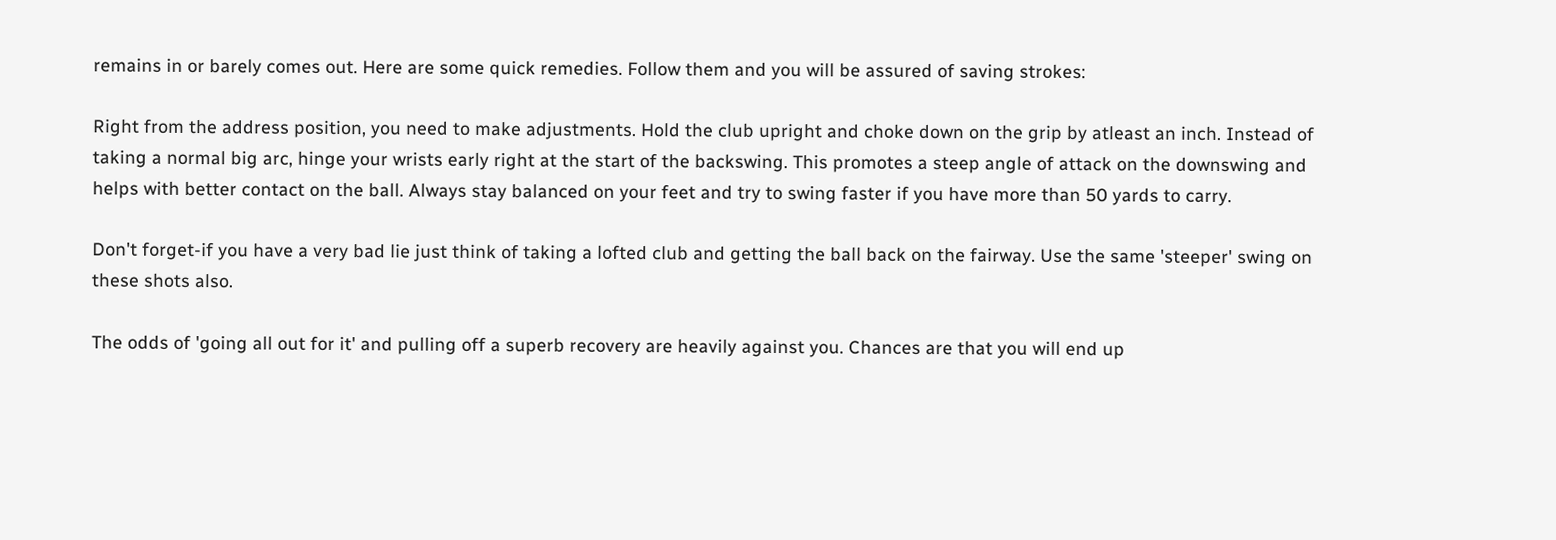remains in or barely comes out. Here are some quick remedies. Follow them and you will be assured of saving strokes:

Right from the address position, you need to make adjustments. Hold the club upright and choke down on the grip by atleast an inch. Instead of taking a normal big arc, hinge your wrists early right at the start of the backswing. This promotes a steep angle of attack on the downswing and helps with better contact on the ball. Always stay balanced on your feet and try to swing faster if you have more than 50 yards to carry.

Don't forget-if you have a very bad lie just think of taking a lofted club and getting the ball back on the fairway. Use the same 'steeper' swing on these shots also.

The odds of 'going all out for it' and pulling off a superb recovery are heavily against you. Chances are that you will end up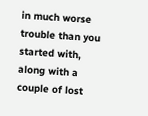in much worse trouble than you started with, along with a couple of lost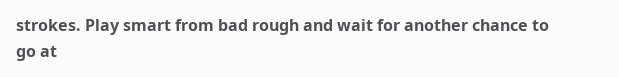strokes. Play smart from bad rough and wait for another chance to go at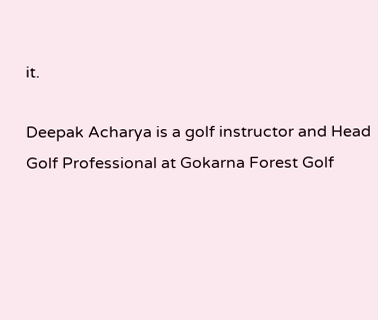it.

Deepak Acharya is a golf instructor and Head Golf Professional at Gokarna Forest Golf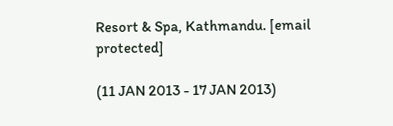Resort & Spa, Kathmandu. [email protected]

(11 JAN 2013 - 17 JAN 2013)